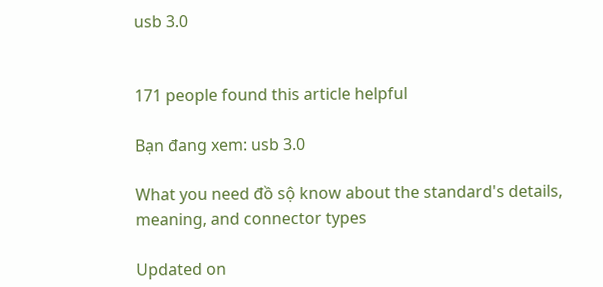usb 3.0


171 people found this article helpful

Bạn đang xem: usb 3.0

What you need đồ sộ know about the standard's details, meaning, and connector types

Updated on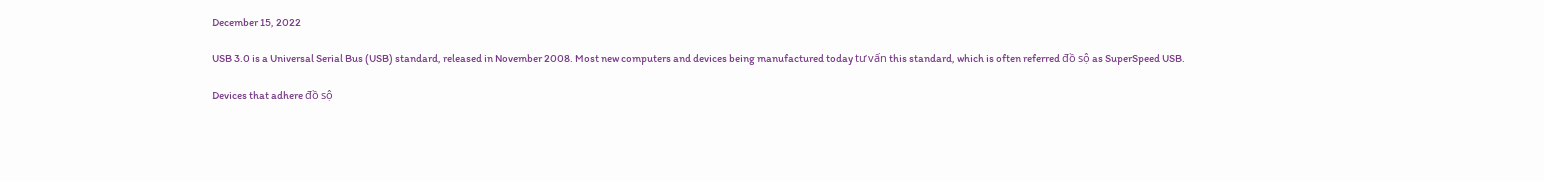December 15, 2022

USB 3.0 is a Universal Serial Bus (USB) standard, released in November 2008. Most new computers and devices being manufactured today tư vấn this standard, which is often referred đồ sộ as SuperSpeed USB.

Devices that adhere đồ sộ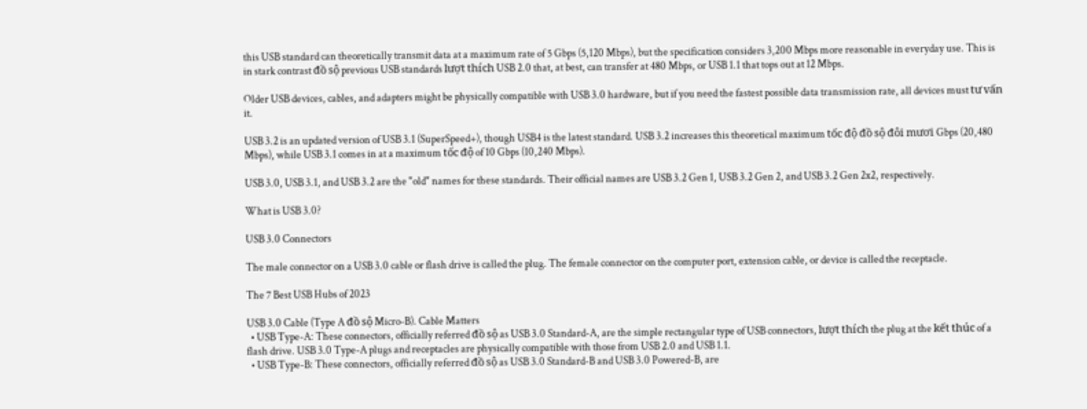this USB standard can theoretically transmit data at a maximum rate of 5 Gbps (5,120 Mbps), but the specification considers 3,200 Mbps more reasonable in everyday use. This is in stark contrast đồ sộ previous USB standards lượt thích USB 2.0 that, at best, can transfer at 480 Mbps, or USB 1.1 that tops out at 12 Mbps.

Older USB devices, cables, and adapters might be physically compatible with USB 3.0 hardware, but if you need the fastest possible data transmission rate, all devices must tư vấn it.

USB 3.2 is an updated version of USB 3.1 (SuperSpeed+), though USB4 is the latest standard. USB 3.2 increases this theoretical maximum tốc độ đồ sộ đôi mươi Gbps (20,480 Mbps), while USB 3.1 comes in at a maximum tốc độ of 10 Gbps (10,240 Mbps).

USB 3.0, USB 3.1, and USB 3.2 are the "old" names for these standards. Their official names are USB 3.2 Gen 1, USB 3.2 Gen 2, and USB 3.2 Gen 2x2, respectively.

What is USB 3.0?

USB 3.0 Connectors

The male connector on a USB 3.0 cable or flash drive is called the plug. The female connector on the computer port, extension cable, or device is called the receptacle.

The 7 Best USB Hubs of 2023

USB 3.0 Cable (Type A đồ sộ Micro-B). Cable Matters
  • USB Type-A: These connectors, officially referred đồ sộ as USB 3.0 Standard-A, are the simple rectangular type of USB connectors, lượt thích the plug at the kết thúc of a flash drive. USB 3.0 Type-A plugs and receptacles are physically compatible with those from USB 2.0 and USB 1.1.
  • USB Type-B: These connectors, officially referred đồ sộ as USB 3.0 Standard-B and USB 3.0 Powered-B, are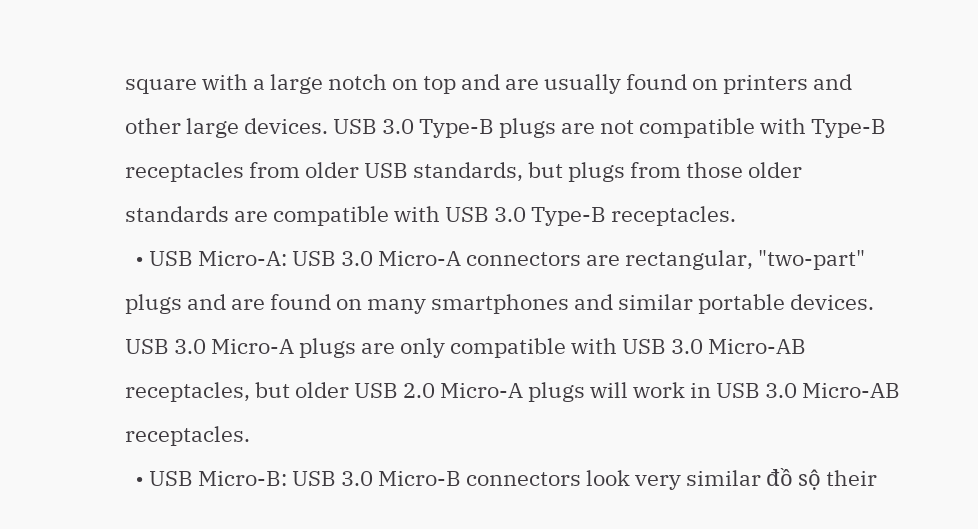square with a large notch on top and are usually found on printers and other large devices. USB 3.0 Type-B plugs are not compatible with Type-B receptacles from older USB standards, but plugs from those older standards are compatible with USB 3.0 Type-B receptacles.
  • USB Micro-A: USB 3.0 Micro-A connectors are rectangular, "two-part" plugs and are found on many smartphones and similar portable devices. USB 3.0 Micro-A plugs are only compatible with USB 3.0 Micro-AB receptacles, but older USB 2.0 Micro-A plugs will work in USB 3.0 Micro-AB receptacles.
  • USB Micro-B: USB 3.0 Micro-B connectors look very similar đồ sộ their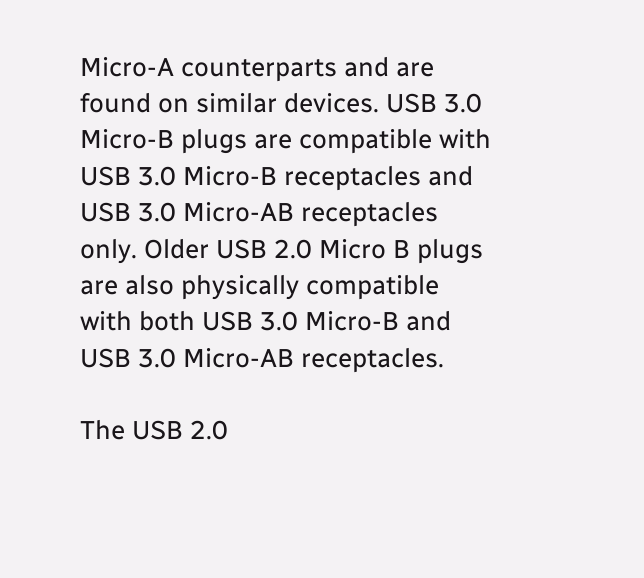Micro-A counterparts and are found on similar devices. USB 3.0 Micro-B plugs are compatible with USB 3.0 Micro-B receptacles and USB 3.0 Micro-AB receptacles only. Older USB 2.0 Micro B plugs are also physically compatible with both USB 3.0 Micro-B and USB 3.0 Micro-AB receptacles.

The USB 2.0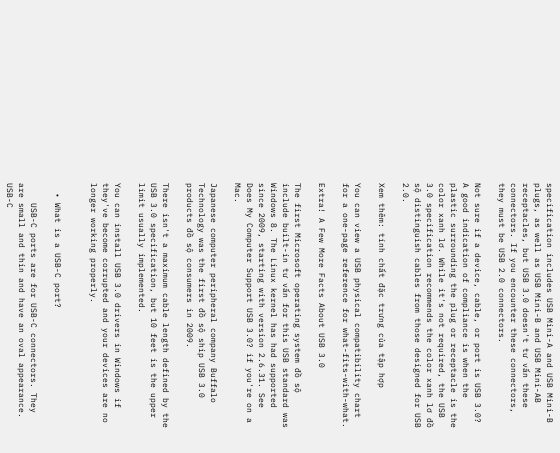specification includes USB Mini-A and USB Mini-B plugs, as well as USB Mini-B and USB Mini-AB receptacles, but USB 3.0 doesn't tư vấn these connectors. If you encounter these connectors, they must be USB 2.0 connectors.

Not sure if a device, cable, or port is USB 3.0? A good indication of compliance is when the plastic surrounding the plug or receptacle is the color xanh lơ. While it's not required, the USB 3.0 specification recommends the color xanh lơ đồ sộ distinguish cables from those designed for USB 2.0.

Xem thêm: tính chất đặc trưng của tập hợp

You can view a USB physical compatibility chart for a one-page reference for what-fits-with-what.

Extra! A Few More Facts About USB 3.0

The first Microsoft operating system đồ sộ include built-in tư vấn for this USB standard was Windows 8. The Linux kernel has had supported since 2009, starting with version 2.6.31. See Does My Computer Support USB 3.0? if you're on a Mac.

Japanese computer peripheral company Buffalo Technology was the first đồ sộ ship USB 3.0 products đồ sộ consumers in 2009.

There isn't a maximum cable length defined by the USB 3.0 specification, but 10 feet is the upper limit usually implemented.

You can install USB 3.0 drivers in Windows if they've become corrupted and your devices are no longer working properly.


  • What is a USB-C port?

    USB-C ports are for USB-C connectors. They are small and thin and have an oval appearance. USB-C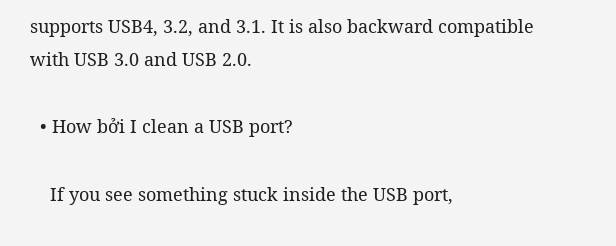supports USB4, 3.2, and 3.1. It is also backward compatible with USB 3.0 and USB 2.0.

  • How bởi I clean a USB port?

    If you see something stuck inside the USB port,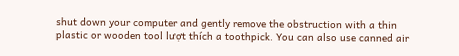shut down your computer and gently remove the obstruction with a thin plastic or wooden tool lượt thích a toothpick. You can also use canned air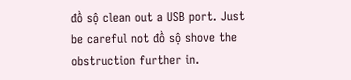đồ sộ clean out a USB port. Just be careful not đồ sộ shove the obstruction further in.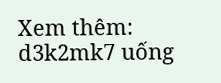Xem thêm: d3k2mk7 uống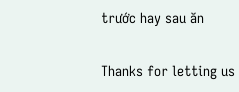trước hay sau ăn

Thanks for letting us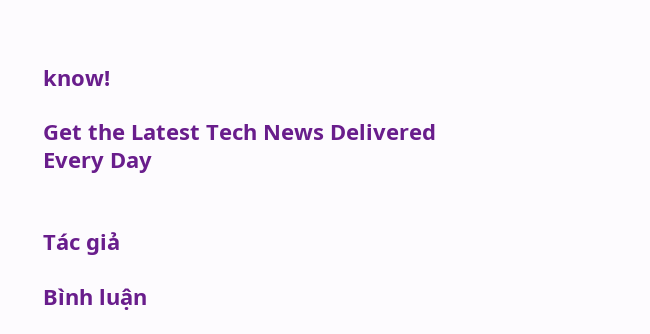know!

Get the Latest Tech News Delivered Every Day


Tác giả

Bình luận